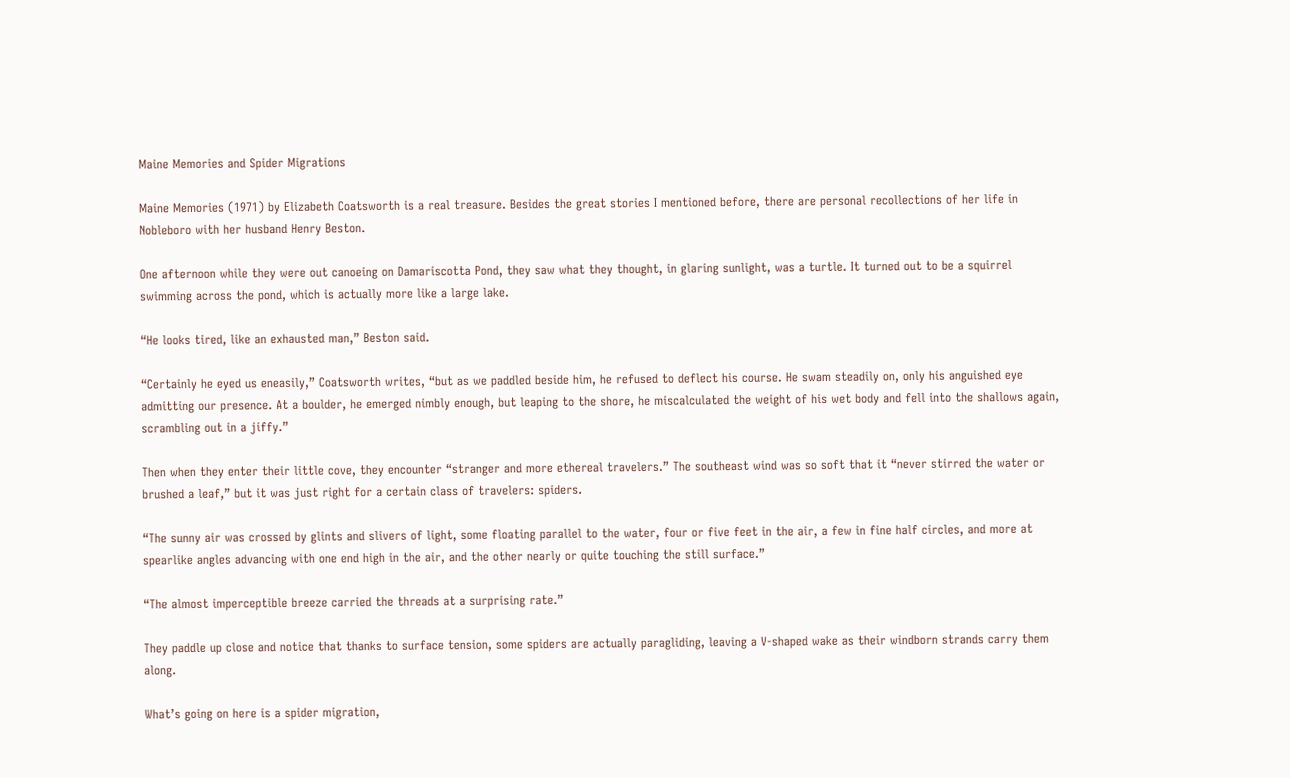Maine Memories and Spider Migrations

Maine Memories (1971) by Elizabeth Coatsworth is a real treasure. Besides the great stories I mentioned before, there are personal recollections of her life in Nobleboro with her husband Henry Beston.

One afternoon while they were out canoeing on Damariscotta Pond, they saw what they thought, in glaring sunlight, was a turtle. It turned out to be a squirrel swimming across the pond, which is actually more like a large lake.

“He looks tired, like an exhausted man,” Beston said.

“Certainly he eyed us eneasily,” Coatsworth writes, “but as we paddled beside him, he refused to deflect his course. He swam steadily on, only his anguished eye admitting our presence. At a boulder, he emerged nimbly enough, but leaping to the shore, he miscalculated the weight of his wet body and fell into the shallows again, scrambling out in a jiffy.”

Then when they enter their little cove, they encounter “stranger and more ethereal travelers.” The southeast wind was so soft that it “never stirred the water or brushed a leaf,” but it was just right for a certain class of travelers: spiders.

“The sunny air was crossed by glints and slivers of light, some floating parallel to the water, four or five feet in the air, a few in fine half circles, and more at spearlike angles advancing with one end high in the air, and the other nearly or quite touching the still surface.”

“The almost imperceptible breeze carried the threads at a surprising rate.”

They paddle up close and notice that thanks to surface tension, some spiders are actually paragliding, leaving a V-shaped wake as their windborn strands carry them along.

What’s going on here is a spider migration,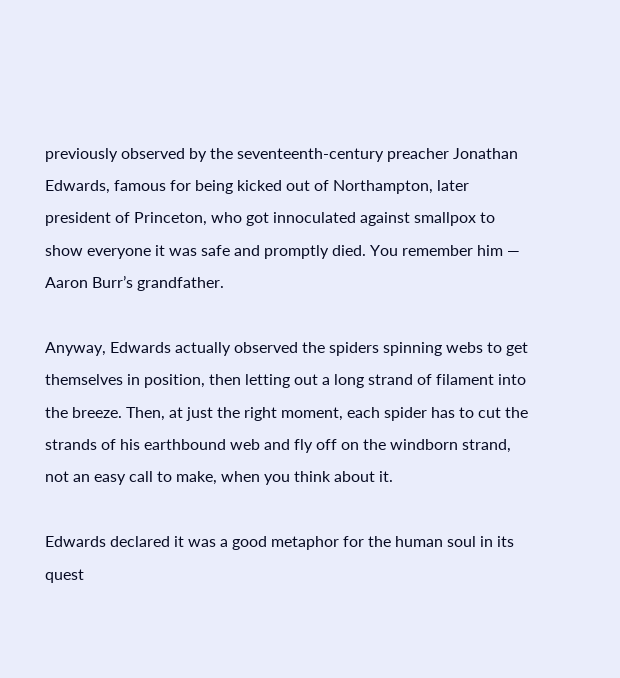previously observed by the seventeenth-century preacher Jonathan Edwards, famous for being kicked out of Northampton, later president of Princeton, who got innoculated against smallpox to show everyone it was safe and promptly died. You remember him — Aaron Burr’s grandfather.

Anyway, Edwards actually observed the spiders spinning webs to get themselves in position, then letting out a long strand of filament into the breeze. Then, at just the right moment, each spider has to cut the strands of his earthbound web and fly off on the windborn strand, not an easy call to make, when you think about it.

Edwards declared it was a good metaphor for the human soul in its quest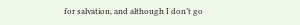for salvation, and although I don’t go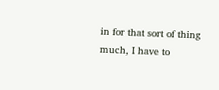in for that sort of thing much, I have to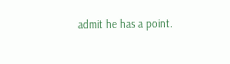admit he has a point.